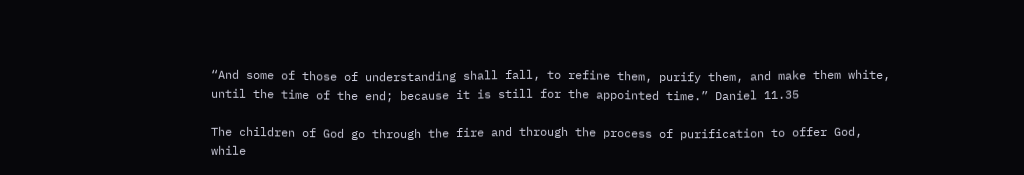“And some of those of understanding shall fall, to refine them, purify them, and make them white, until the time of the end; because it is still for the appointed time.” Daniel 11.35

The children of God go through the fire and through the process of purification to offer God, while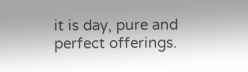it is day, pure and perfect offerings.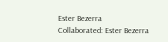Ester Bezerra
Collaborated: Ester Bezerra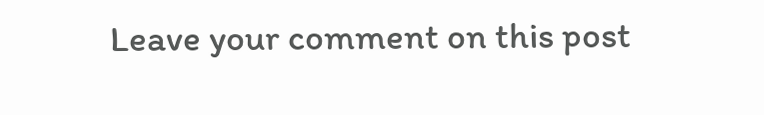Leave your comment on this post